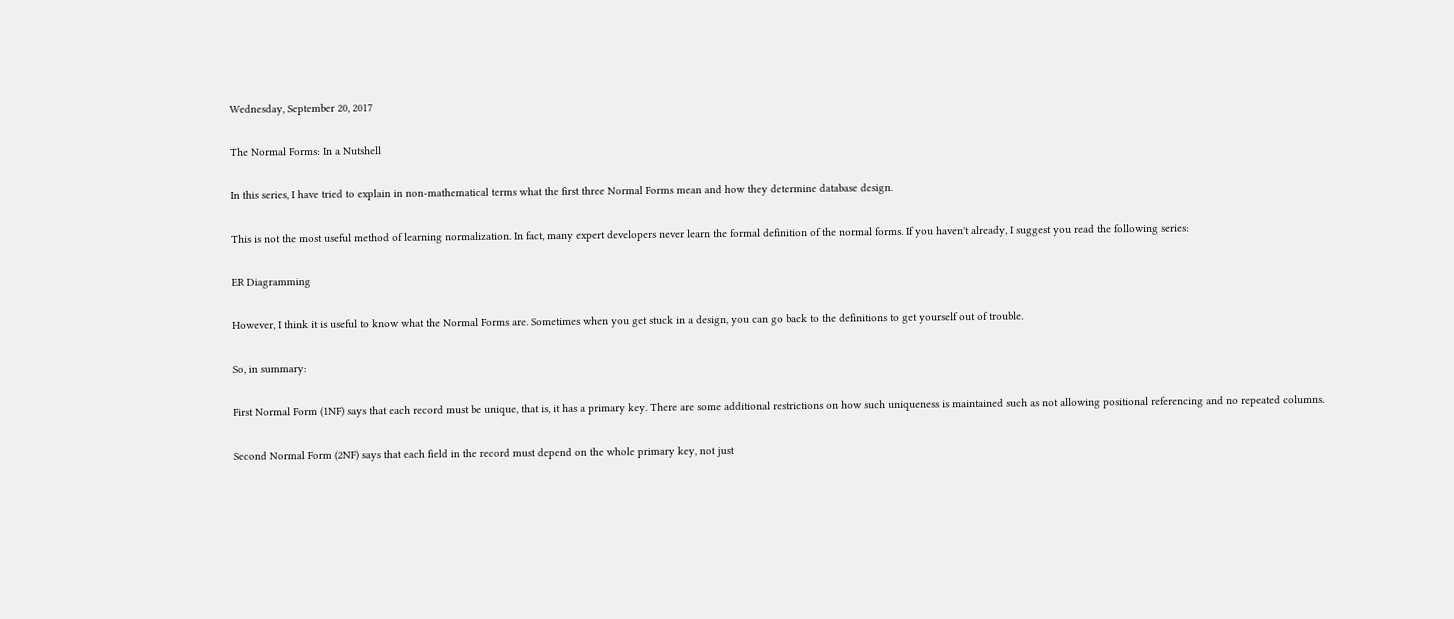Wednesday, September 20, 2017

The Normal Forms: In a Nutshell

In this series, I have tried to explain in non-mathematical terms what the first three Normal Forms mean and how they determine database design.

This is not the most useful method of learning normalization. In fact, many expert developers never learn the formal definition of the normal forms. If you haven't already, I suggest you read the following series:

ER Diagramming

However, I think it is useful to know what the Normal Forms are. Sometimes when you get stuck in a design, you can go back to the definitions to get yourself out of trouble.

So, in summary:

First Normal Form (1NF) says that each record must be unique, that is, it has a primary key. There are some additional restrictions on how such uniqueness is maintained such as not allowing positional referencing and no repeated columns.

Second Normal Form (2NF) says that each field in the record must depend on the whole primary key, not just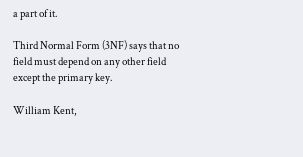a part of it.

Third Normal Form (3NF) says that no field must depend on any other field except the primary key.

William Kent,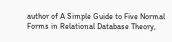author of A Simple Guide to Five Normal Forms in Relational Database Theory,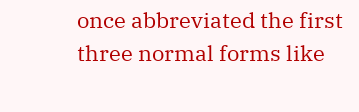once abbreviated the first three normal forms like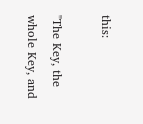this:

"The Key, the whole Key, and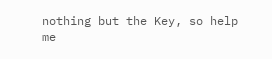nothing but the Key, so help me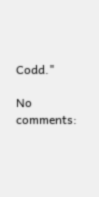Codd."

No comments: